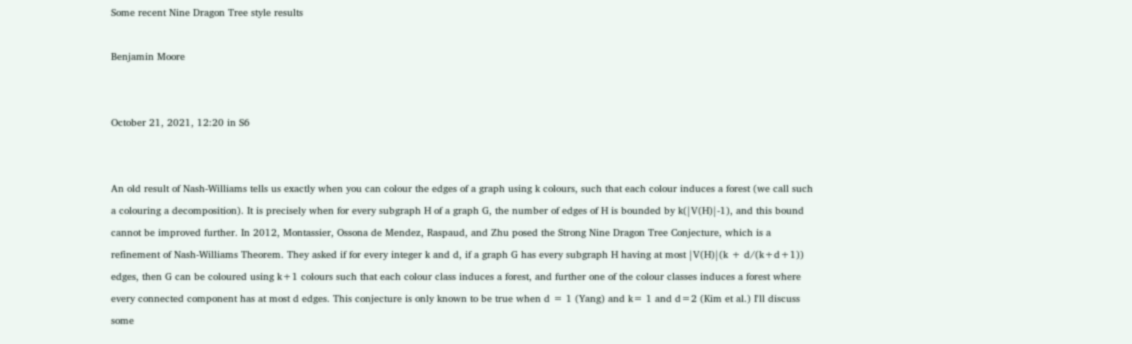Some recent Nine Dragon Tree style results

Benjamin Moore


October 21, 2021, 12:20 in S6


An old result of Nash-Williams tells us exactly when you can colour the edges of a graph using k colours, such that each colour induces a forest (we call such a colouring a decomposition). It is precisely when for every subgraph H of a graph G, the number of edges of H is bounded by k(|V(H)|-1), and this bound cannot be improved further. In 2012, Montassier, Ossona de Mendez, Raspaud, and Zhu posed the Strong Nine Dragon Tree Conjecture, which is a refinement of Nash-Williams Theorem. They asked if for every integer k and d, if a graph G has every subgraph H having at most |V(H)|(k + d/(k+d+1)) edges, then G can be coloured using k+1 colours such that each colour class induces a forest, and further one of the colour classes induces a forest where every connected component has at most d edges. This conjecture is only known to be true when d = 1 (Yang) and k= 1 and d=2 (Kim et al.) I'll discuss some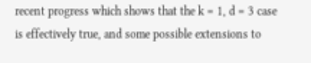recent progress which shows that the k = 1, d = 3 case is effectively true, and some possible extensions to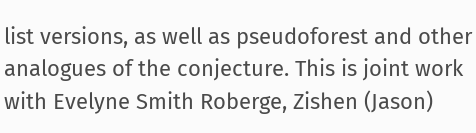list versions, as well as pseudoforest and other analogues of the conjecture. This is joint work with Evelyne Smith Roberge, Zishen (Jason)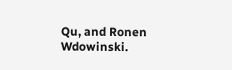Qu, and Ronen Wdowinski.